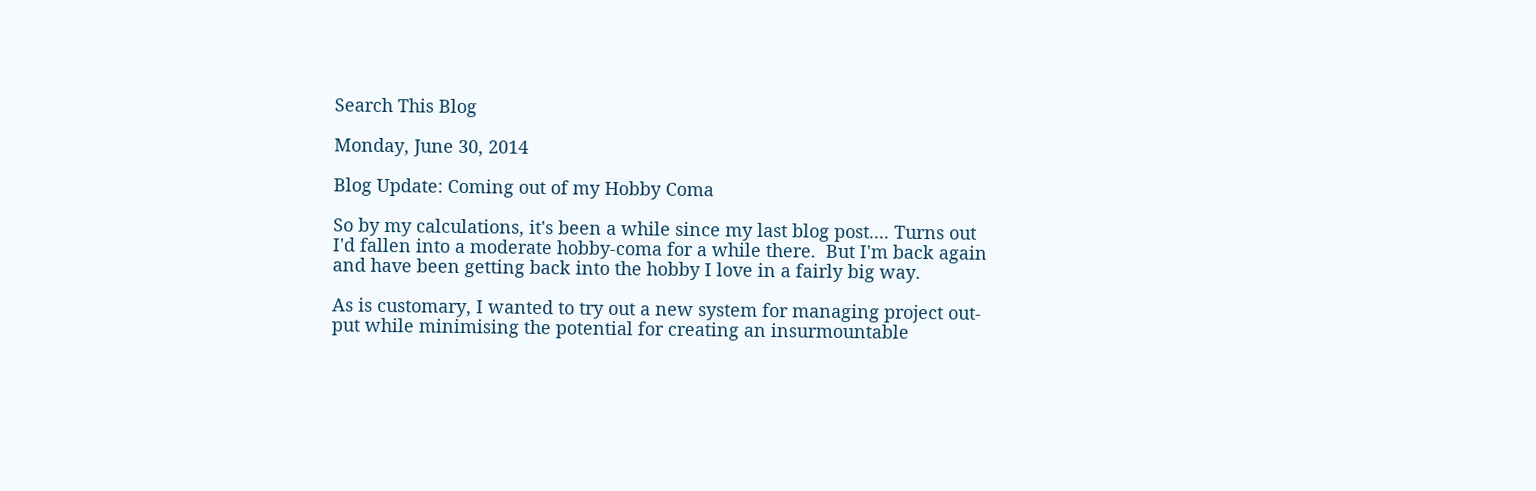Search This Blog

Monday, June 30, 2014

Blog Update: Coming out of my Hobby Coma

So by my calculations, it's been a while since my last blog post.... Turns out I'd fallen into a moderate hobby-coma for a while there.  But I'm back again and have been getting back into the hobby I love in a fairly big way.

As is customary, I wanted to try out a new system for managing project out-put while minimising the potential for creating an insurmountable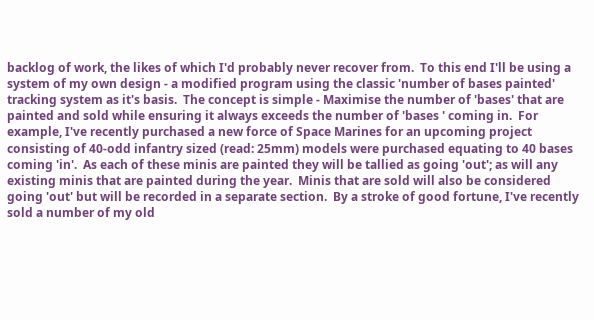backlog of work, the likes of which I'd probably never recover from.  To this end I'll be using a system of my own design - a modified program using the classic 'number of bases painted' tracking system as it's basis.  The concept is simple - Maximise the number of 'bases' that are painted and sold while ensuring it always exceeds the number of 'bases ' coming in.  For example, I've recently purchased a new force of Space Marines for an upcoming project consisting of 40-odd infantry sized (read: 25mm) models were purchased equating to 40 bases coming 'in'.  As each of these minis are painted they will be tallied as going 'out'; as will any existing minis that are painted during the year.  Minis that are sold will also be considered going 'out' but will be recorded in a separate section.  By a stroke of good fortune, I've recently sold a number of my old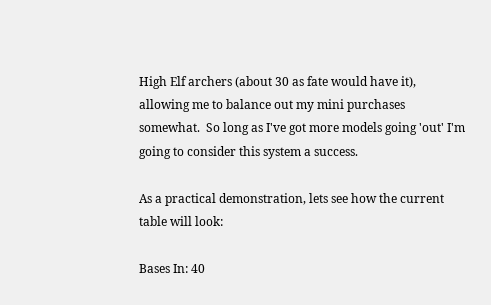High Elf archers (about 30 as fate would have it), allowing me to balance out my mini purchases somewhat.  So long as I've got more models going 'out' I'm going to consider this system a success.

As a practical demonstration, lets see how the current table will look:

Bases In: 40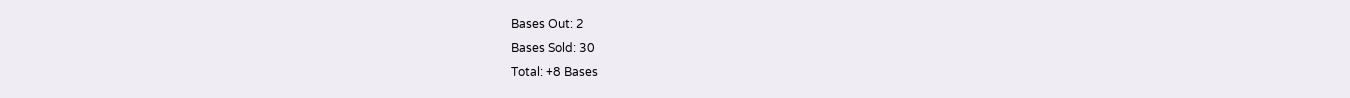Bases Out: 2
Bases Sold: 30
Total: +8 Bases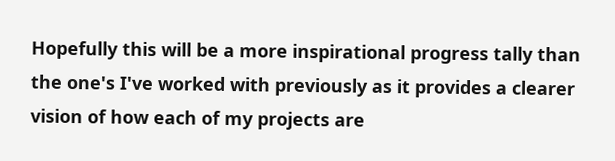Hopefully this will be a more inspirational progress tally than the one's I've worked with previously as it provides a clearer vision of how each of my projects are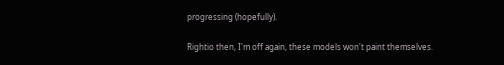progressing (hopefully).

Rightio then, I'm off again, these models won't paint themselves.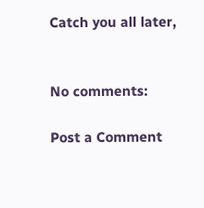Catch you all later,


No comments:

Post a Comment